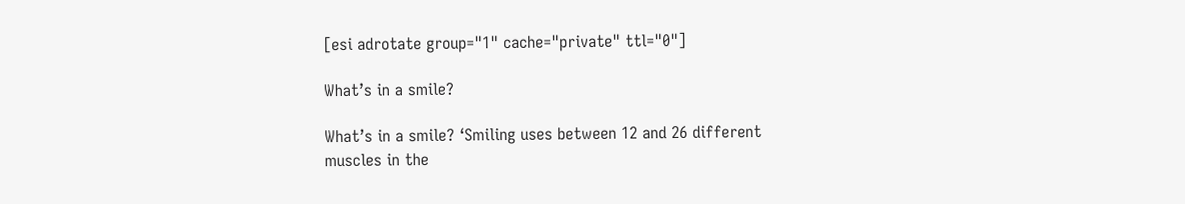[esi adrotate group="1" cache="private" ttl="0"]

What’s in a smile?

What’s in a smile? ‘Smiling uses between 12 and 26 different muscles in the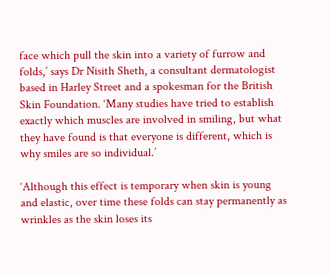face which pull the skin into a variety of furrow and folds,’ says Dr Nisith Sheth, a consultant dermatologist based in Harley Street and a spokesman for the British Skin Foundation. ‘Many studies have tried to establish exactly which muscles are involved in smiling, but what they have found is that everyone is different, which is why smiles are so individual.’

‘Although this effect is temporary when skin is young and elastic, over time these folds can stay permanently as wrinkles as the skin loses its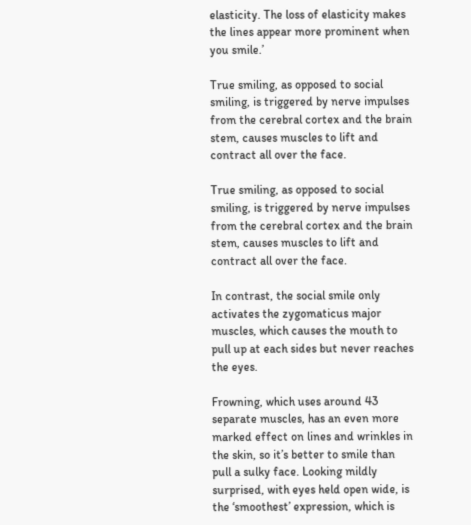elasticity. The loss of elasticity makes the lines appear more prominent when you smile.’

True smiling, as opposed to social smiling, is triggered by nerve impulses from the cerebral cortex and the brain stem, causes muscles to lift and contract all over the face.

True smiling, as opposed to social smiling, is triggered by nerve impulses from the cerebral cortex and the brain stem, causes muscles to lift and contract all over the face.

In contrast, the social smile only activates the zygomaticus major muscles, which causes the mouth to pull up at each sides but never reaches the eyes.

Frowning, which uses around 43 separate muscles, has an even more marked effect on lines and wrinkles in the skin, so it’s better to smile than pull a sulky face. Looking mildly surprised, with eyes held open wide, is the ‘smoothest’ expression, which is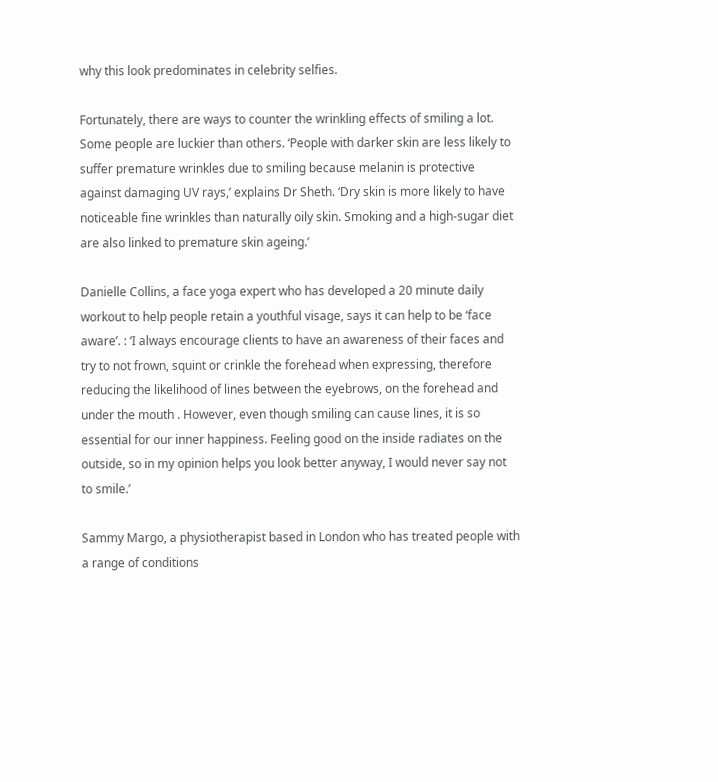why this look predominates in celebrity selfies.

Fortunately, there are ways to counter the wrinkling effects of smiling a lot. Some people are luckier than others. ‘People with darker skin are less likely to suffer premature wrinkles due to smiling because melanin is protective against damaging UV rays,’ explains Dr Sheth. ‘Dry skin is more likely to have noticeable fine wrinkles than naturally oily skin. Smoking and a high-sugar diet are also linked to premature skin ageing.’

Danielle Collins, a face yoga expert who has developed a 20 minute daily workout to help people retain a youthful visage, says it can help to be ‘face aware’. : ‘I always encourage clients to have an awareness of their faces and try to not frown, squint or crinkle the forehead when expressing, therefore reducing the likelihood of lines between the eyebrows, on the forehead and under the mouth . However, even though smiling can cause lines, it is so essential for our inner happiness. Feeling good on the inside radiates on the outside, so in my opinion helps you look better anyway, I would never say not to smile.’

Sammy Margo, a physiotherapist based in London who has treated people with a range of conditions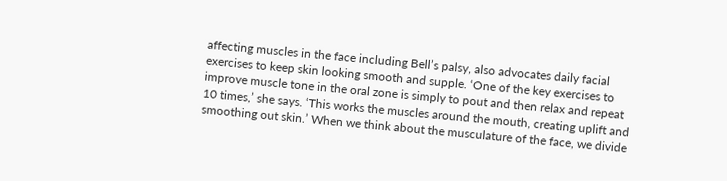affecting muscles in the face including Bell’s palsy, also advocates daily facial exercises to keep skin looking smooth and supple. ‘One of the key exercises to improve muscle tone in the oral zone is simply to pout and then relax and repeat 10 times,’ she says. ‘This works the muscles around the mouth, creating uplift and smoothing out skin.’ When we think about the musculature of the face, we divide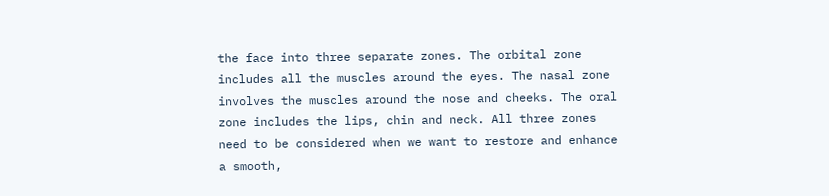the face into three separate zones. The orbital zone includes all the muscles around the eyes. The nasal zone involves the muscles around the nose and cheeks. The oral zone includes the lips, chin and neck. All three zones need to be considered when we want to restore and enhance a smooth,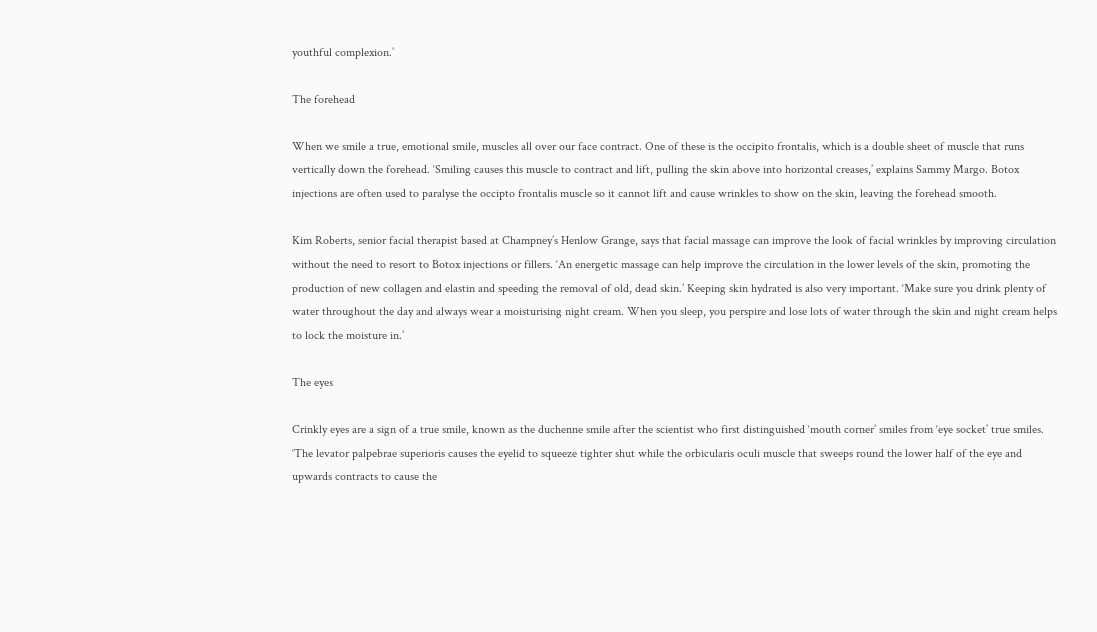youthful complexion.’

The forehead

When we smile a true, emotional smile, muscles all over our face contract. One of these is the occipito frontalis, which is a double sheet of muscle that runs vertically down the forehead. ‘Smiling causes this muscle to contract and lift, pulling the skin above into horizontal creases,’ explains Sammy Margo. Botox injections are often used to paralyse the occipto frontalis muscle so it cannot lift and cause wrinkles to show on the skin, leaving the forehead smooth.

Kim Roberts, senior facial therapist based at Champney’s Henlow Grange, says that facial massage can improve the look of facial wrinkles by improving circulation without the need to resort to Botox injections or fillers. ‘An energetic massage can help improve the circulation in the lower levels of the skin, promoting the production of new collagen and elastin and speeding the removal of old, dead skin.’ Keeping skin hydrated is also very important. ‘Make sure you drink plenty of water throughout the day and always wear a moisturising night cream. When you sleep, you perspire and lose lots of water through the skin and night cream helps to lock the moisture in.’

The eyes

Crinkly eyes are a sign of a true smile, known as the duchenne smile after the scientist who first distinguished ‘mouth corner’ smiles from ‘eye socket’ true smiles. ‘The levator palpebrae superioris causes the eyelid to squeeze tighter shut while the orbicularis oculi muscle that sweeps round the lower half of the eye and upwards contracts to cause the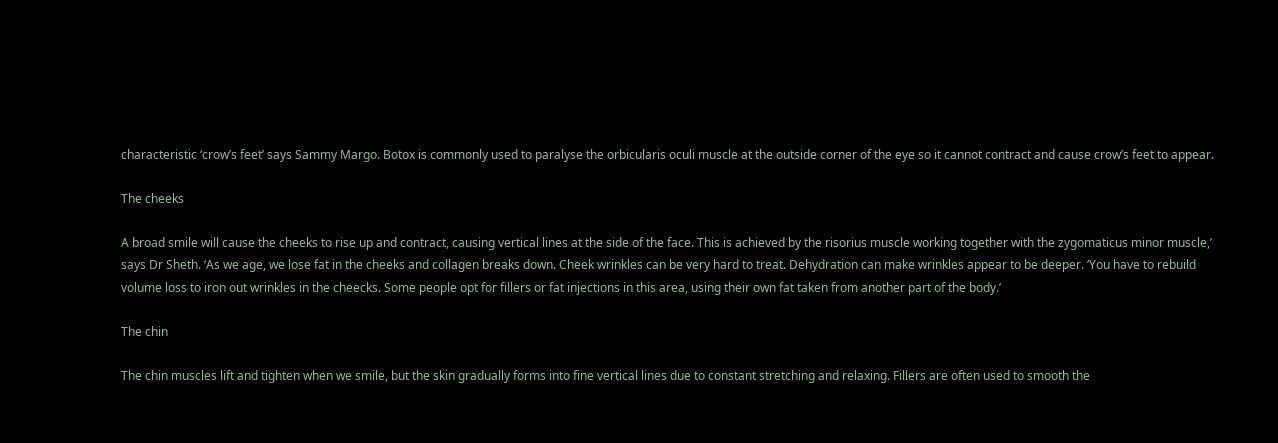characteristic ‘crow’s feet’ says Sammy Margo. Botox is commonly used to paralyse the orbicularis oculi muscle at the outside corner of the eye so it cannot contract and cause crow’s feet to appear.

The cheeks

A broad smile will cause the cheeks to rise up and contract, causing vertical lines at the side of the face. This is achieved by the risorius muscle working together with the zygomaticus minor muscle,’ says Dr Sheth. ‘As we age, we lose fat in the cheeks and collagen breaks down. Cheek wrinkles can be very hard to treat. Dehydration can make wrinkles appear to be deeper. ‘You have to rebuild volume loss to iron out wrinkles in the cheecks. Some people opt for fillers or fat injections in this area, using their own fat taken from another part of the body.’

The chin

The chin muscles lift and tighten when we smile, but the skin gradually forms into fine vertical lines due to constant stretching and relaxing. Fillers are often used to smooth the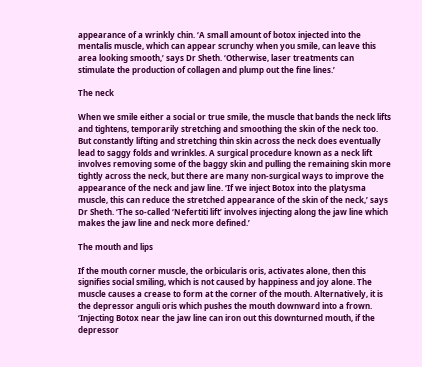appearance of a wrinkly chin. ‘A small amount of botox injected into the mentalis muscle, which can appear scrunchy when you smile, can leave this area looking smooth,’ says Dr Sheth. ‘Otherwise, laser treatments can stimulate the production of collagen and plump out the fine lines.’

The neck

When we smile either a social or true smile, the muscle that bands the neck lifts and tightens, temporarily stretching and smoothing the skin of the neck too. But constantly lifting and stretching thin skin across the neck does eventually lead to saggy folds and wrinkles. A surgical procedure known as a neck lift involves removing some of the baggy skin and pulling the remaining skin more tightly across the neck, but there are many non-surgical ways to improve the appearance of the neck and jaw line. ‘If we inject Botox into the platysma muscle, this can reduce the stretched appearance of the skin of the neck,’ says Dr Sheth. ‘The so-called ‘Nefertiti lift’ involves injecting along the jaw line which makes the jaw line and neck more defined.’

The mouth and lips

If the mouth corner muscle, the orbicularis oris, activates alone, then this signifies social smiling, which is not caused by happiness and joy alone. The muscle causes a crease to form at the corner of the mouth. Alternatively, it is the depressor anguli oris which pushes the mouth downward into a frown. ‘Injecting Botox near the jaw line can iron out this downturned mouth, if the depressor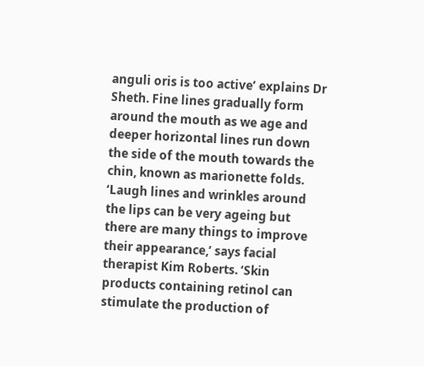anguli oris is too active’ explains Dr Sheth. Fine lines gradually form around the mouth as we age and deeper horizontal lines run down the side of the mouth towards the chin, known as marionette folds. ‘Laugh lines and wrinkles around the lips can be very ageing but there are many things to improve their appearance,’ says facial therapist Kim Roberts. ‘Skin products containing retinol can stimulate the production of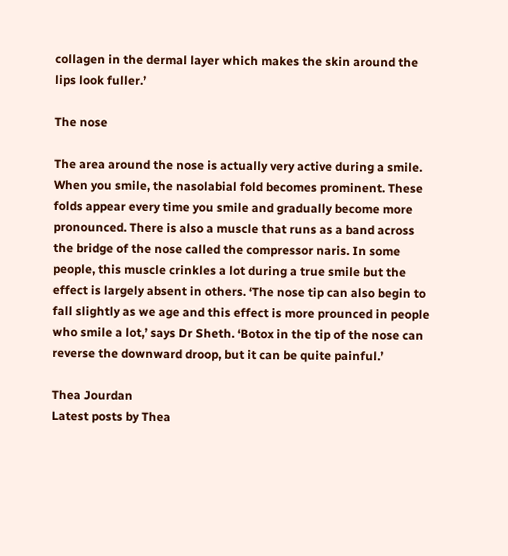collagen in the dermal layer which makes the skin around the lips look fuller.’

The nose

The area around the nose is actually very active during a smile. When you smile, the nasolabial fold becomes prominent. These folds appear every time you smile and gradually become more pronounced. There is also a muscle that runs as a band across the bridge of the nose called the compressor naris. In some people, this muscle crinkles a lot during a true smile but the effect is largely absent in others. ‘The nose tip can also begin to fall slightly as we age and this effect is more prounced in people who smile a lot,’ says Dr Sheth. ‘Botox in the tip of the nose can reverse the downward droop, but it can be quite painful.’

Thea Jourdan
Latest posts by Thea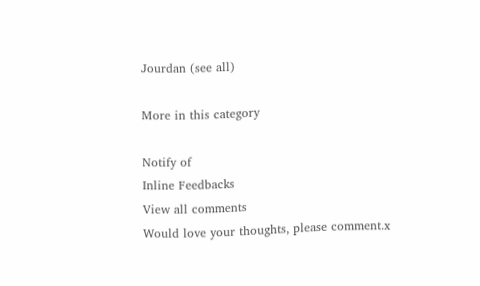Jourdan (see all)

More in this category

Notify of
Inline Feedbacks
View all comments
Would love your thoughts, please comment.x